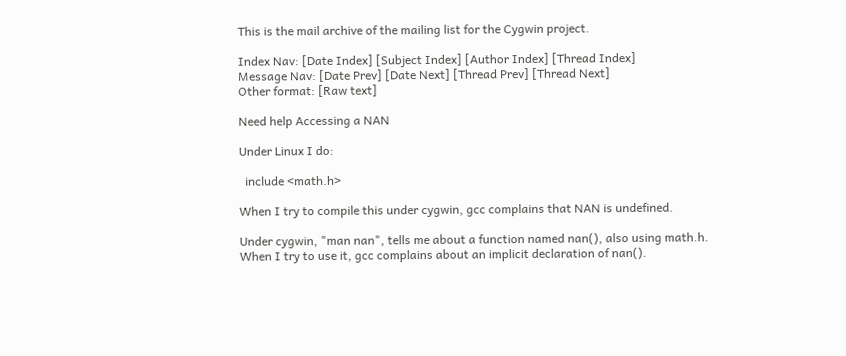This is the mail archive of the mailing list for the Cygwin project.

Index Nav: [Date Index] [Subject Index] [Author Index] [Thread Index]
Message Nav: [Date Prev] [Date Next] [Thread Prev] [Thread Next]
Other format: [Raw text]

Need help Accessing a NAN

Under Linux I do:

  include <math.h>

When I try to compile this under cygwin, gcc complains that NAN is undefined.

Under cygwin, "man nan", tells me about a function named nan(), also using math.h.
When I try to use it, gcc complains about an implicit declaration of nan().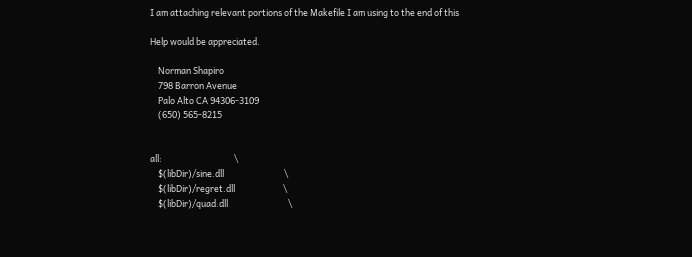I am attaching relevant portions of the Makefile I am using to the end of this

Help would be appreciated.

    Norman Shapiro
    798 Barron Avenue
    Palo Alto CA 94306-3109
    (650) 565-8215


all:                                    \
    $(libDir)/sine.dll                              \
    $(libDir)/regret.dll                        \
    $(libDir)/quad.dll                              \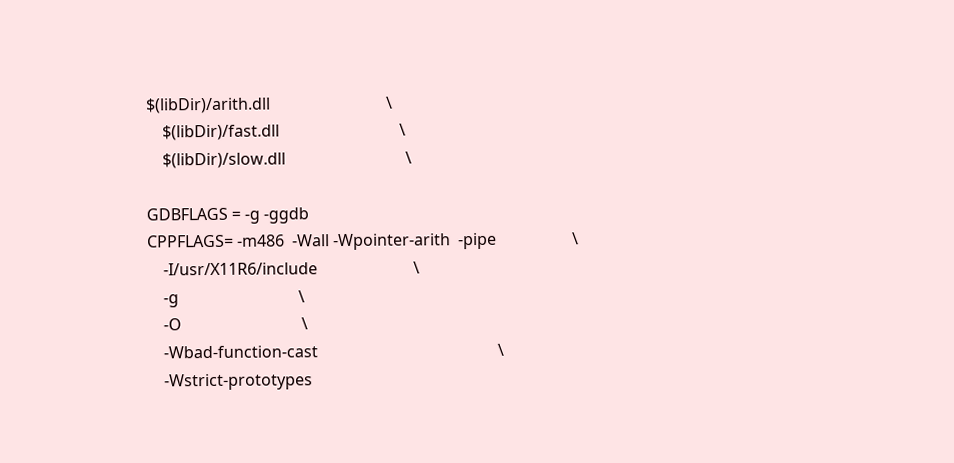$(libDir)/arith.dll                             \
    $(libDir)/fast.dll                              \
    $(libDir)/slow.dll                              \

GDBFLAGS = -g -ggdb
CPPFLAGS= -m486  -Wall -Wpointer-arith  -pipe                   \
    -I/usr/X11R6/include                        \
    -g                              \
    -O                              \
    -Wbad-function-cast                                             \
    -Wstrict-prototypes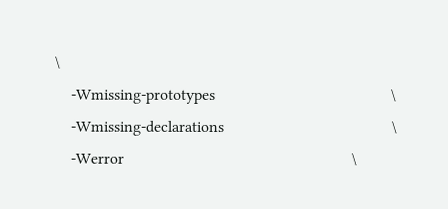\
    -Wmissing-prototypes                                            \
    -Wmissing-declarations                                          \
    -Werror                                                         \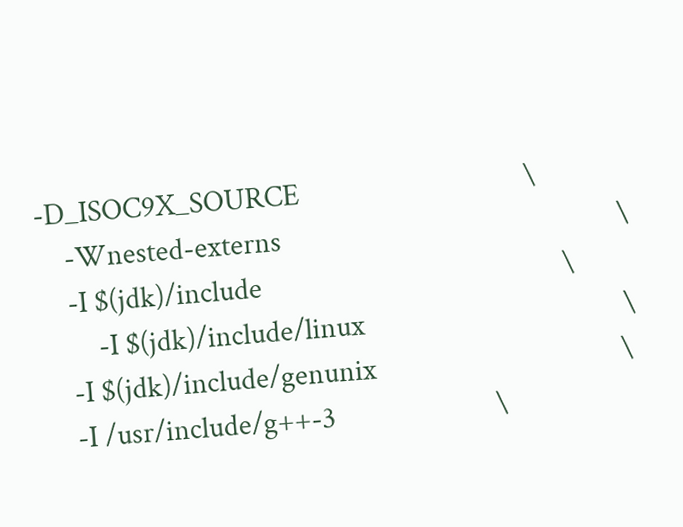-D_ISOC9X_SOURCE                                \
    -Wnested-externs                                                \
    -I $(jdk)/include                                           \
        -I $(jdk)/include/linux                                     \
    -I $(jdk)/include/genunix                                   \
    -I /usr/include/g++-3                       \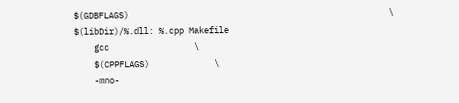$(GDBFLAGS)                                                    \
$(libDir)/%.dll: %.cpp Makefile
    gcc                 \
    $(CPPFLAGS)             \
    -mno-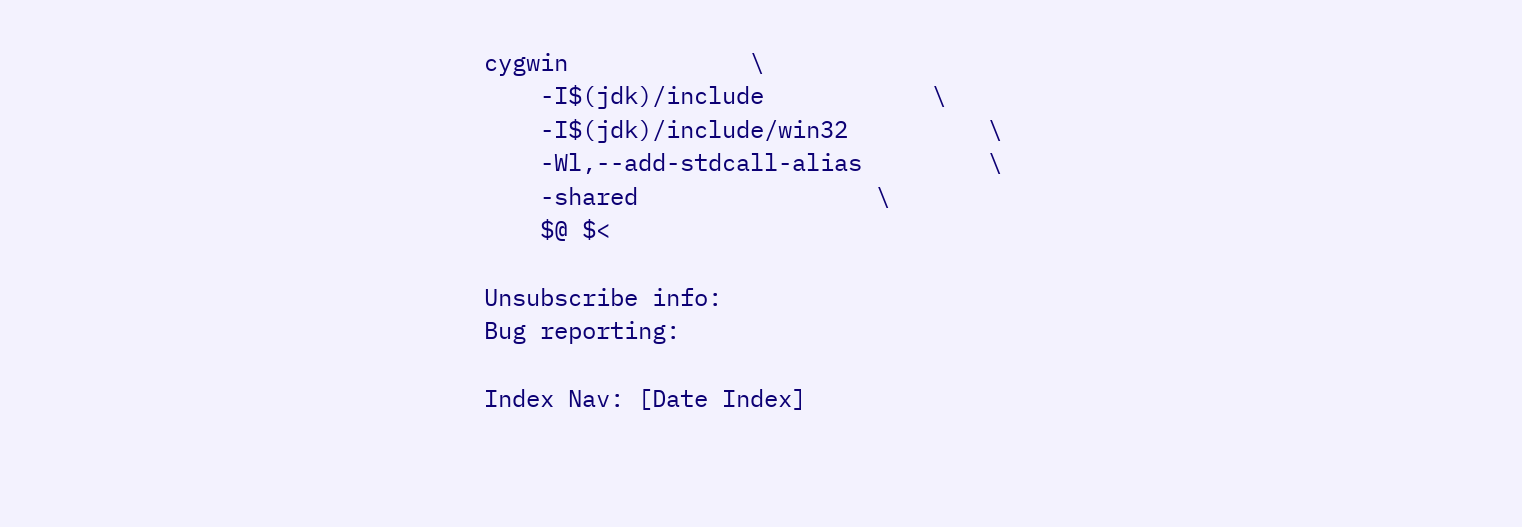cygwin             \
    -I$(jdk)/include            \
    -I$(jdk)/include/win32          \
    -Wl,--add-stdcall-alias         \
    -shared                 \
    $@ $<

Unsubscribe info:
Bug reporting:

Index Nav: [Date Index]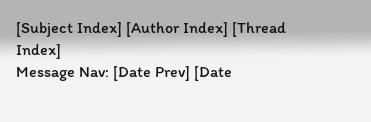[Subject Index] [Author Index] [Thread Index]
Message Nav: [Date Prev] [Date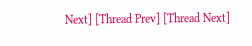Next] [Thread Prev] [Thread Next]